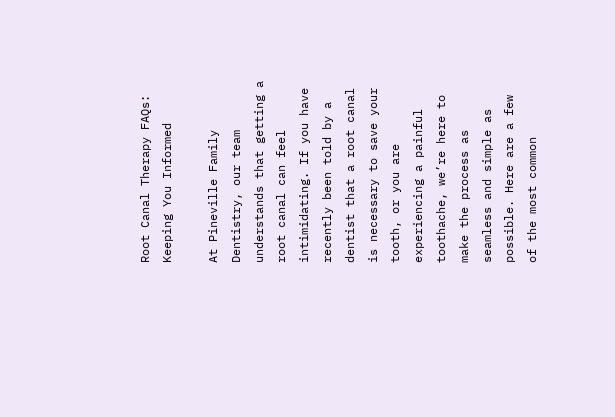Root Canal Therapy FAQs: Keeping You Informed

At Pineville Family Dentistry, our team understands that getting a root canal can feel intimidating. If you have recently been told by a dentist that a root canal is necessary to save your tooth, or you are experiencing a painful toothache, we’re here to make the process as seamless and simple as possible. Here are a few of the most common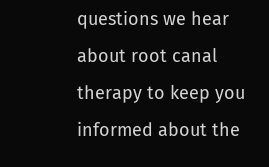questions we hear about root canal therapy to keep you informed about the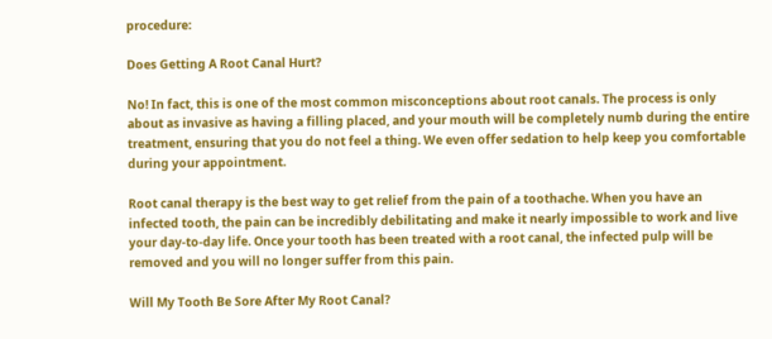procedure:

Does Getting A Root Canal Hurt?

No! In fact, this is one of the most common misconceptions about root canals. The process is only about as invasive as having a filling placed, and your mouth will be completely numb during the entire treatment, ensuring that you do not feel a thing. We even offer sedation to help keep you comfortable during your appointment.

Root canal therapy is the best way to get relief from the pain of a toothache. When you have an infected tooth, the pain can be incredibly debilitating and make it nearly impossible to work and live your day-to-day life. Once your tooth has been treated with a root canal, the infected pulp will be removed and you will no longer suffer from this pain.

Will My Tooth Be Sore After My Root Canal?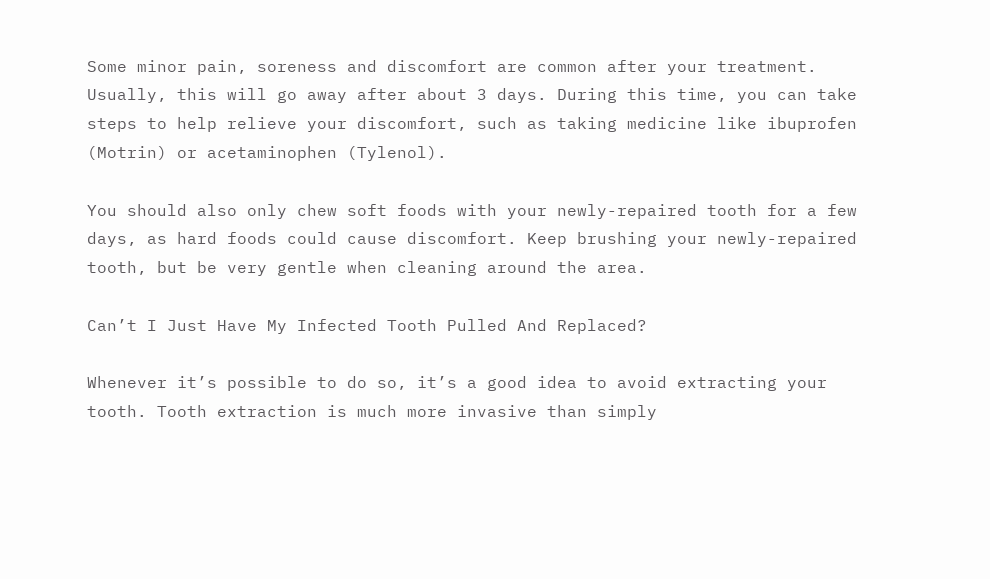Some minor pain, soreness and discomfort are common after your treatment. Usually, this will go away after about 3 days. During this time, you can take steps to help relieve your discomfort, such as taking medicine like ibuprofen (Motrin) or acetaminophen (Tylenol).

You should also only chew soft foods with your newly-repaired tooth for a few days, as hard foods could cause discomfort. Keep brushing your newly-repaired tooth, but be very gentle when cleaning around the area.

Can’t I Just Have My Infected Tooth Pulled And Replaced?

Whenever it’s possible to do so, it’s a good idea to avoid extracting your tooth. Tooth extraction is much more invasive than simply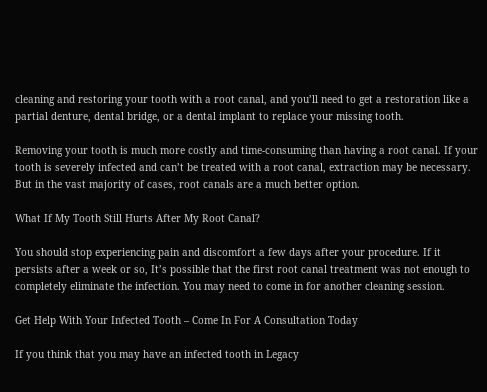cleaning and restoring your tooth with a root canal, and you’ll need to get a restoration like a partial denture, dental bridge, or a dental implant to replace your missing tooth.

Removing your tooth is much more costly and time-consuming than having a root canal. If your tooth is severely infected and can’t be treated with a root canal, extraction may be necessary. But in the vast majority of cases, root canals are a much better option.

What If My Tooth Still Hurts After My Root Canal?

You should stop experiencing pain and discomfort a few days after your procedure. If it persists after a week or so, It’s possible that the first root canal treatment was not enough to completely eliminate the infection. You may need to come in for another cleaning session.

Get Help With Your Infected Tooth – Come In For A Consultation Today

If you think that you may have an infected tooth in Legacy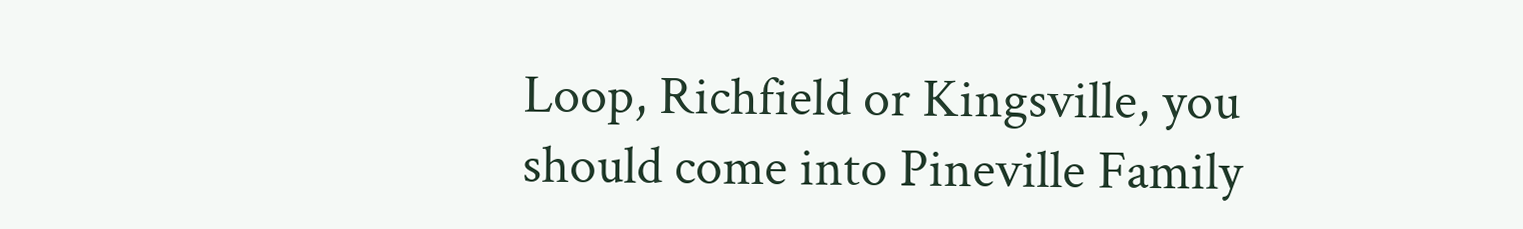Loop, Richfield or Kingsville, you should come into Pineville Family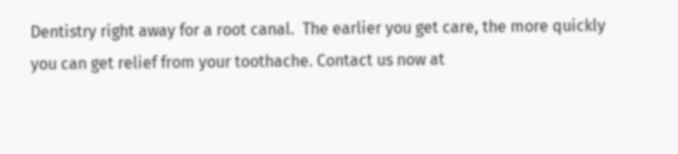Dentistry right away for a root canal.  The earlier you get care, the more quickly you can get relief from your toothache. Contact us now at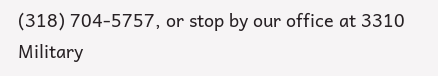(318) 704-5757, or stop by our office at 3310 Military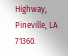Highway, Pineville, LA 71360.